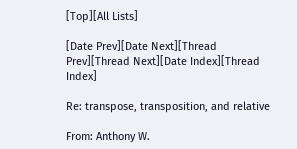[Top][All Lists]

[Date Prev][Date Next][Thread Prev][Thread Next][Date Index][Thread Index]

Re: transpose, transposition, and relative

From: Anthony W.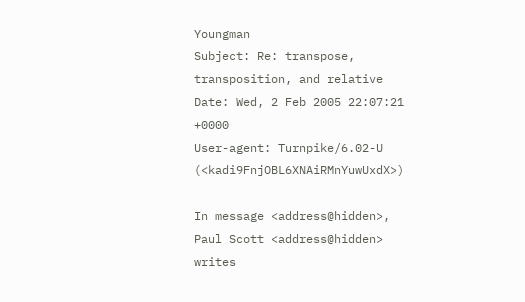Youngman
Subject: Re: transpose, transposition, and relative
Date: Wed, 2 Feb 2005 22:07:21 +0000
User-agent: Turnpike/6.02-U (<kadi9FnjOBL6XNAiRMnYuwUxdX>)

In message <address@hidden>, Paul Scott <address@hidden> writes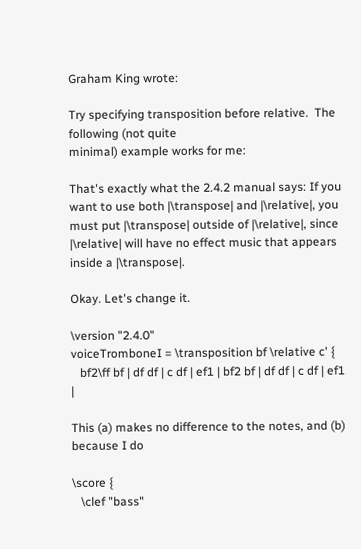Graham King wrote:

Try specifying transposition before relative.  The following (not quite
minimal) example works for me:

That's exactly what the 2.4.2 manual says: If you want to use both |\transpose| and |\relative|, you must put |\transpose| outside of |\relative|, since |\relative| will have no effect music that appears inside a |\transpose|.

Okay. Let's change it.

\version "2.4.0"
voiceTromboneI = \transposition bf \relative c' {
   bf2\ff bf | df df | c df | ef1 | bf2 bf | df df | c df | ef1 |

This (a) makes no difference to the notes, and (b) because I do

\score {
   \clef "bass"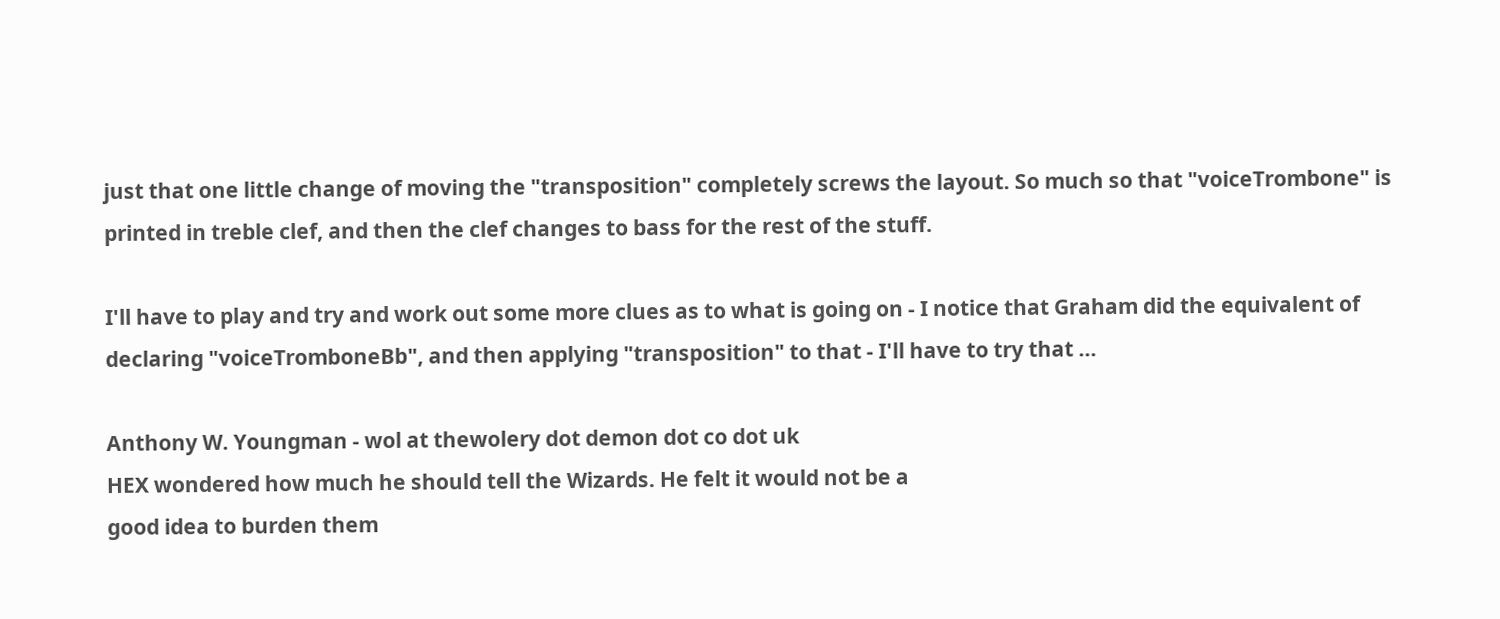just that one little change of moving the "transposition" completely screws the layout. So much so that "voiceTrombone" is printed in treble clef, and then the clef changes to bass for the rest of the stuff.

I'll have to play and try and work out some more clues as to what is going on - I notice that Graham did the equivalent of declaring "voiceTromboneBb", and then applying "transposition" to that - I'll have to try that ...

Anthony W. Youngman - wol at thewolery dot demon dot co dot uk
HEX wondered how much he should tell the Wizards. He felt it would not be a
good idea to burden them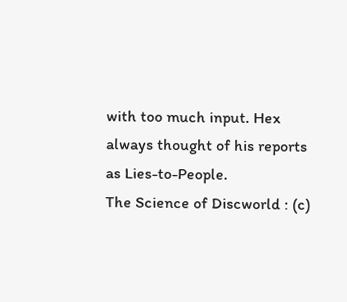with too much input. Hex always thought of his reports
as Lies-to-People.
The Science of Discworld : (c)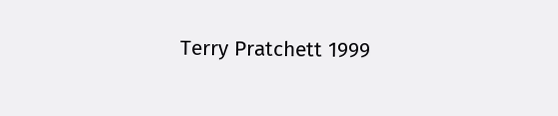Terry Pratchett 1999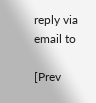reply via email to

[Prev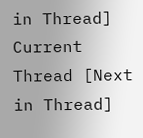in Thread] Current Thread [Next in Thread]